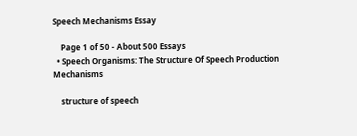Speech Mechanisms Essay

    Page 1 of 50 - About 500 Essays
  • Speech Organisms: The Structure Of Speech Production Mechanisms

    structure of speech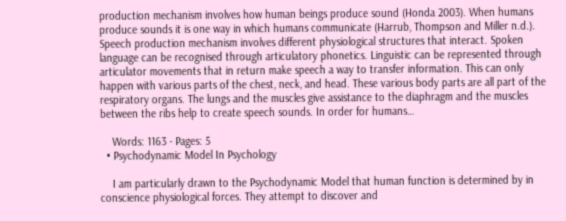production mechanism involves how human beings produce sound (Honda 2003). When humans produce sounds it is one way in which humans communicate (Harrub, Thompson and Miller n.d.). Speech production mechanism involves different physiological structures that interact. Spoken language can be recognised through articulatory phonetics. Linguistic can be represented through articulator movements that in return make speech a way to transfer information. This can only happen with various parts of the chest, neck, and head. These various body parts are all part of the respiratory organs. The lungs and the muscles give assistance to the diaphragm and the muscles between the ribs help to create speech sounds. In order for humans…

    Words: 1163 - Pages: 5
  • Psychodynamic Model In Psychology

    I am particularly drawn to the Psychodynamic Model that human function is determined by in conscience physiological forces. They attempt to discover and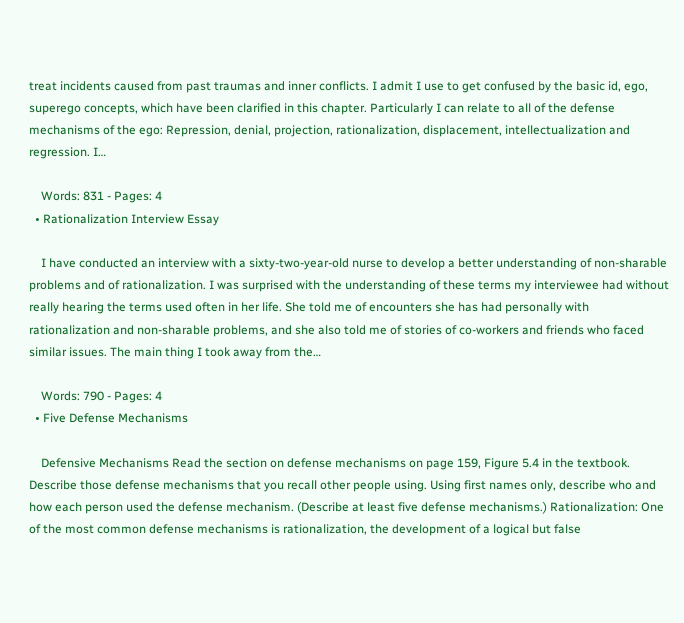treat incidents caused from past traumas and inner conflicts. I admit I use to get confused by the basic id, ego, superego concepts, which have been clarified in this chapter. Particularly I can relate to all of the defense mechanisms of the ego: Repression, denial, projection, rationalization, displacement, intellectualization and regression. I…

    Words: 831 - Pages: 4
  • Rationalization Interview Essay

    I have conducted an interview with a sixty-two-year-old nurse to develop a better understanding of non-sharable problems and of rationalization. I was surprised with the understanding of these terms my interviewee had without really hearing the terms used often in her life. She told me of encounters she has had personally with rationalization and non-sharable problems, and she also told me of stories of co-workers and friends who faced similar issues. The main thing I took away from the…

    Words: 790 - Pages: 4
  • Five Defense Mechanisms

    Defensive Mechanisms Read the section on defense mechanisms on page 159, Figure 5.4 in the textbook. Describe those defense mechanisms that you recall other people using. Using first names only, describe who and how each person used the defense mechanism. (Describe at least five defense mechanisms.) Rationalization: One of the most common defense mechanisms is rationalization, the development of a logical but false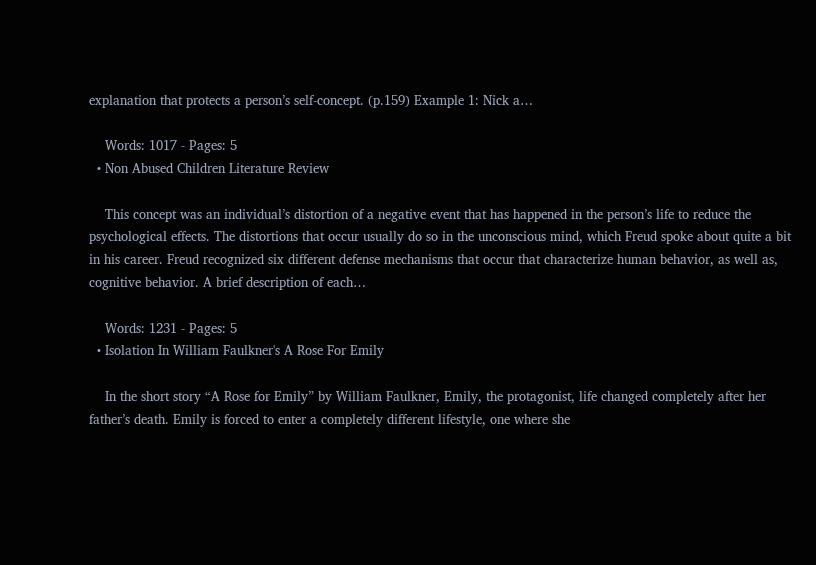explanation that protects a person’s self-concept. (p.159) Example 1: Nick a…

    Words: 1017 - Pages: 5
  • Non Abused Children Literature Review

    This concept was an individual’s distortion of a negative event that has happened in the person’s life to reduce the psychological effects. The distortions that occur usually do so in the unconscious mind, which Freud spoke about quite a bit in his career. Freud recognized six different defense mechanisms that occur that characterize human behavior, as well as, cognitive behavior. A brief description of each…

    Words: 1231 - Pages: 5
  • Isolation In William Faulkner's A Rose For Emily

    In the short story “A Rose for Emily” by William Faulkner, Emily, the protagonist, life changed completely after her father’s death. Emily is forced to enter a completely different lifestyle, one where she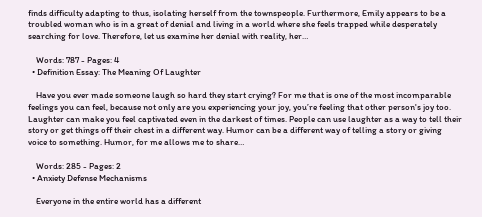finds difficulty adapting to thus, isolating herself from the townspeople. Furthermore, Emily appears to be a troubled woman who is in a great of denial and living in a world where she feels trapped while desperately searching for love. Therefore, let us examine her denial with reality, her…

    Words: 787 - Pages: 4
  • Definition Essay: The Meaning Of Laughter

    Have you ever made someone laugh so hard they start crying? For me that is one of the most incomparable feelings you can feel, because not only are you experiencing your joy, you’re feeling that other person's joy too. Laughter can make you feel captivated even in the darkest of times. People can use laughter as a way to tell their story or get things off their chest in a different way. Humor can be a different way of telling a story or giving voice to something. Humor, for me allows me to share…

    Words: 285 - Pages: 2
  • Anxiety Defense Mechanisms

    Everyone in the entire world has a different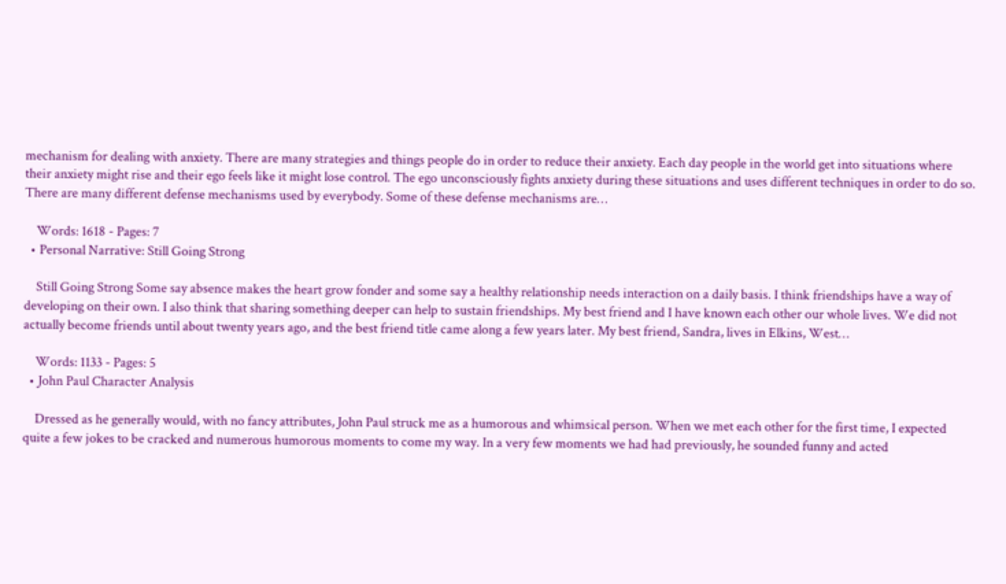mechanism for dealing with anxiety. There are many strategies and things people do in order to reduce their anxiety. Each day people in the world get into situations where their anxiety might rise and their ego feels like it might lose control. The ego unconsciously fights anxiety during these situations and uses different techniques in order to do so. There are many different defense mechanisms used by everybody. Some of these defense mechanisms are…

    Words: 1618 - Pages: 7
  • Personal Narrative: Still Going Strong

    Still Going Strong Some say absence makes the heart grow fonder and some say a healthy relationship needs interaction on a daily basis. I think friendships have a way of developing on their own. I also think that sharing something deeper can help to sustain friendships. My best friend and I have known each other our whole lives. We did not actually become friends until about twenty years ago, and the best friend title came along a few years later. My best friend, Sandra, lives in Elkins, West…

    Words: 1133 - Pages: 5
  • John Paul Character Analysis

    Dressed as he generally would, with no fancy attributes, John Paul struck me as a humorous and whimsical person. When we met each other for the first time, I expected quite a few jokes to be cracked and numerous humorous moments to come my way. In a very few moments we had had previously, he sounded funny and acted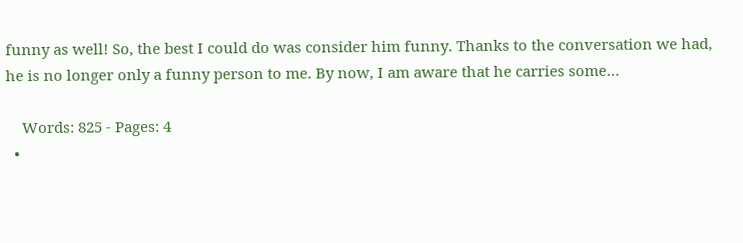funny as well! So, the best I could do was consider him funny. Thanks to the conversation we had, he is no longer only a funny person to me. By now, I am aware that he carries some…

    Words: 825 - Pages: 4
  •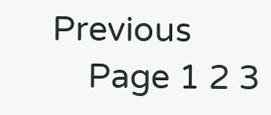Previous
    Page 1 2 3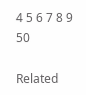4 5 6 7 8 9 50

Related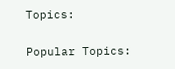Topics:

Popular Topics: